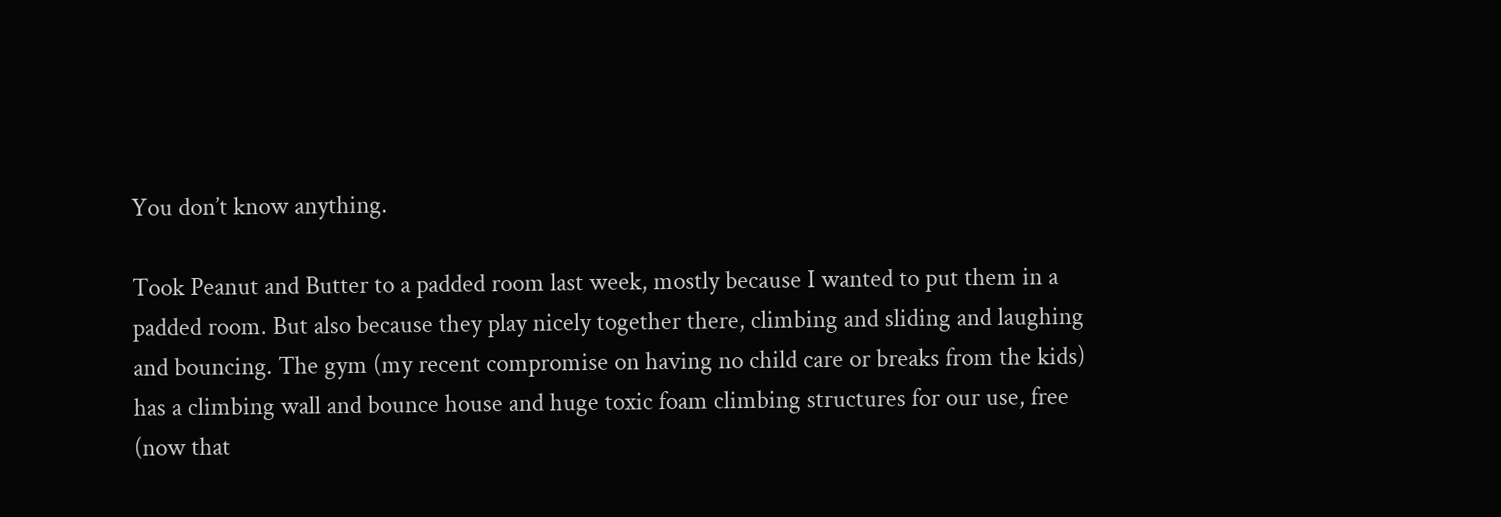You don’t know anything.

Took Peanut and Butter to a padded room last week, mostly because I wanted to put them in a padded room. But also because they play nicely together there, climbing and sliding and laughing and bouncing. The gym (my recent compromise on having no child care or breaks from the kids) has a climbing wall and bounce house and huge toxic foam climbing structures for our use, free (now that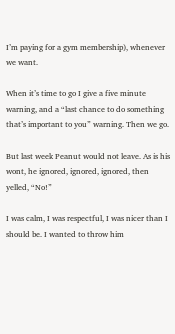I’m paying for a gym membership), whenever we want.

When it’s time to go I give a five minute warning, and a “last chance to do something that’s important to you” warning. Then we go.

But last week Peanut would not leave. As is his wont, he ignored, ignored, ignored, then yelled, “No!”

I was calm, I was respectful, I was nicer than I should be. I wanted to throw him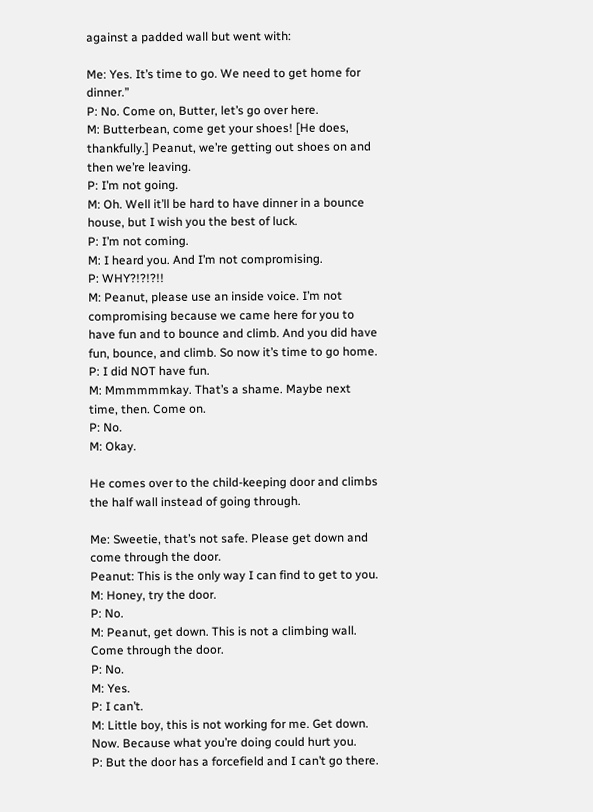against a padded wall but went with:

Me: Yes. It’s time to go. We need to get home for dinner.”
P: No. Come on, Butter, let’s go over here.
M: Butterbean, come get your shoes! [He does, thankfully.] Peanut, we’re getting out shoes on and then we’re leaving.
P: I’m not going.
M: Oh. Well it’ll be hard to have dinner in a bounce house, but I wish you the best of luck.
P: I’m not coming.
M: I heard you. And I’m not compromising.
P: WHY?!?!?!!
M: Peanut, please use an inside voice. I’m not compromising because we came here for you to have fun and to bounce and climb. And you did have fun, bounce, and climb. So now it’s time to go home.
P: I did NOT have fun.
M: Mmmmmmkay. That’s a shame. Maybe next time, then. Come on.
P: No.
M: Okay.

He comes over to the child-keeping door and climbs the half wall instead of going through.

Me: Sweetie, that’s not safe. Please get down and come through the door.
Peanut: This is the only way I can find to get to you.
M: Honey, try the door.
P: No.
M: Peanut, get down. This is not a climbing wall. Come through the door.
P: No.
M: Yes.
P: I can’t.
M: Little boy, this is not working for me. Get down. Now. Because what you’re doing could hurt you.
P: But the door has a forcefield and I can’t go there.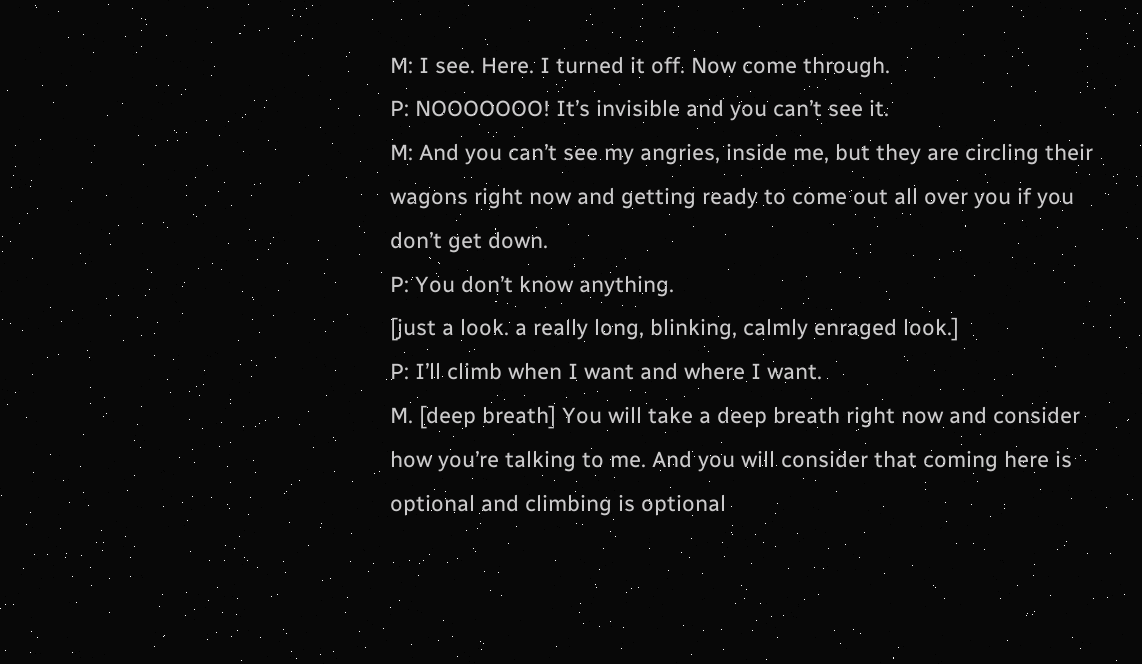M: I see. Here. I turned it off. Now come through.
P: NOOOOOOO! It’s invisible and you can’t see it.
M: And you can’t see my angries, inside me, but they are circling their wagons right now and getting ready to come out all over you if you don’t get down.
P: You don’t know anything.
[just a look. a really long, blinking, calmly enraged look.]
P: I’ll climb when I want and where I want.
M. [deep breath] You will take a deep breath right now and consider how you’re talking to me. And you will consider that coming here is optional and climbing is optional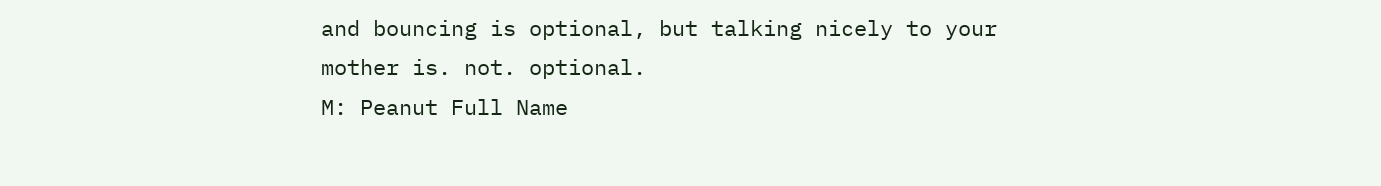and bouncing is optional, but talking nicely to your mother is. not. optional.
M: Peanut Full Name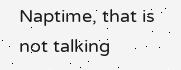Naptime, that is not talking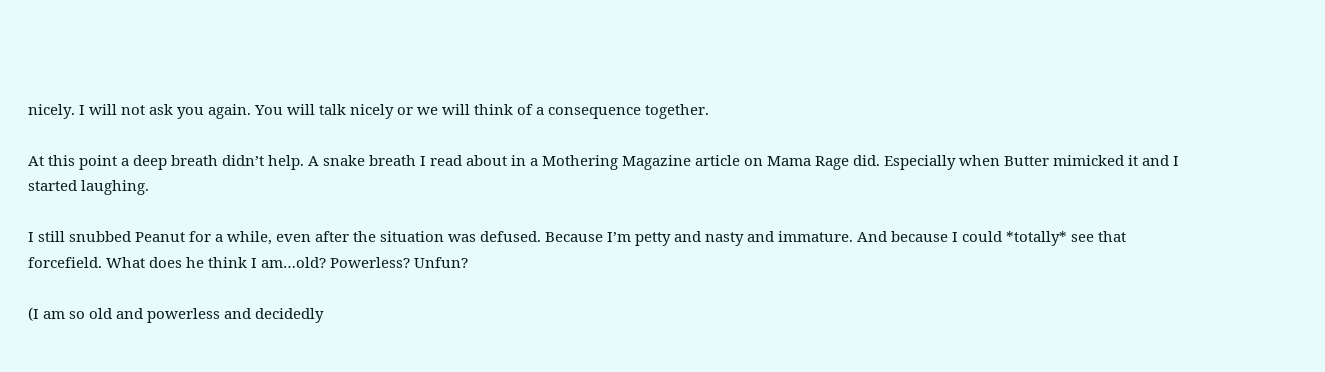nicely. I will not ask you again. You will talk nicely or we will think of a consequence together.

At this point a deep breath didn’t help. A snake breath I read about in a Mothering Magazine article on Mama Rage did. Especially when Butter mimicked it and I started laughing.

I still snubbed Peanut for a while, even after the situation was defused. Because I’m petty and nasty and immature. And because I could *totally* see that forcefield. What does he think I am…old? Powerless? Unfun?

(I am so old and powerless and decidedly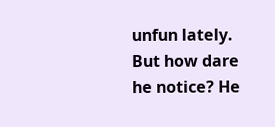unfun lately. But how dare he notice? He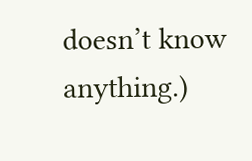doesn’t know anything.)